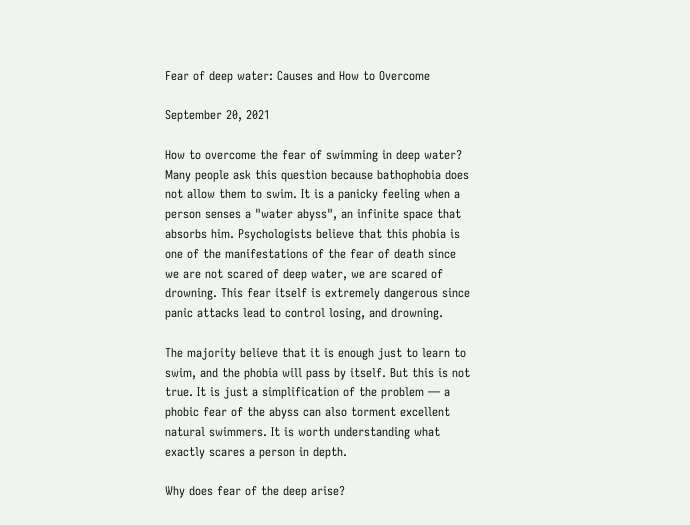Fear of deep water: Causes and How to Overcome

September 20, 2021

How to overcome the fear of swimming in deep water? Many people ask this question because bathophobia does not allow them to swim. It is a panicky feeling when a person senses a "water abyss", an infinite space that absorbs him. Psychologists believe that this phobia is one of the manifestations of the fear of death since we are not scared of deep water, we are scared of drowning. This fear itself is extremely dangerous since panic attacks lead to control losing, and drowning.

The majority believe that it is enough just to learn to swim, and the phobia will pass by itself. But this is not true. It is just a simplification of the problem — a phobic fear of the abyss can also torment excellent natural swimmers. It is worth understanding what exactly scares a person in depth.

Why does fear of the deep arise?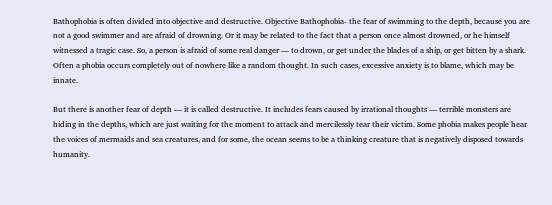Bathophobia is often divided into objective and destructive. Objective Bathophobia- the fear of swimming to the depth, because you are not a good swimmer and are afraid of drowning. Or it may be related to the fact that a person once almost drowned, or he himself witnessed a tragic case. So, a person is afraid of some real danger — to drown, or get under the blades of a ship, or get bitten by a shark. Often a phobia occurs completely out of nowhere like a random thought. In such cases, excessive anxiety is to blame, which may be innate.

But there is another fear of depth — it is called destructive. It includes fears caused by irrational thoughts — terrible monsters are hiding in the depths, which are just waiting for the moment to attack and mercilessly tear their victim. Some phobia makes people hear the voices of mermaids and sea creatures, and for some, the ocean seems to be a thinking creature that is negatively disposed towards humanity.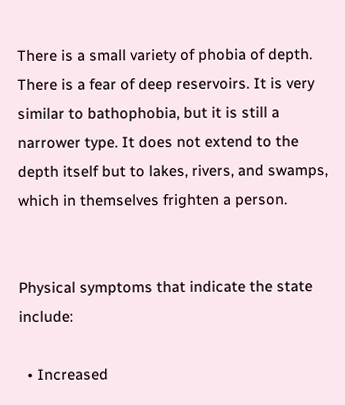There is a small variety of phobia of depth. There is a fear of deep reservoirs. It is very similar to bathophobia, but it is still a narrower type. It does not extend to the depth itself but to lakes, rivers, and swamps, which in themselves frighten a person.


Physical symptoms that indicate the state include:

  • Increased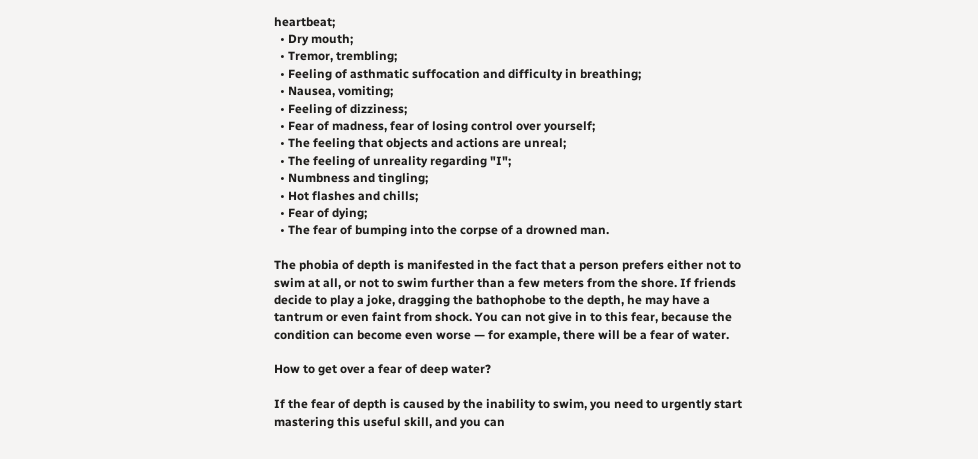heartbeat;
  • Dry mouth;
  • Tremor, trembling;
  • Feeling of asthmatic suffocation and difficulty in breathing;
  • Nausea, vomiting;
  • Feeling of dizziness;
  • Fear of madness, fear of losing control over yourself;
  • The feeling that objects and actions are unreal;
  • The feeling of unreality regarding "I";
  • Numbness and tingling;
  • Hot flashes and chills;
  • Fear of dying;
  • The fear of bumping into the corpse of a drowned man.

The phobia of depth is manifested in the fact that a person prefers either not to swim at all, or not to swim further than a few meters from the shore. If friends decide to play a joke, dragging the bathophobe to the depth, he may have a tantrum or even faint from shock. You can not give in to this fear, because the condition can become even worse — for example, there will be a fear of water.

How to get over a fear of deep water?

If the fear of depth is caused by the inability to swim, you need to urgently start mastering this useful skill, and you can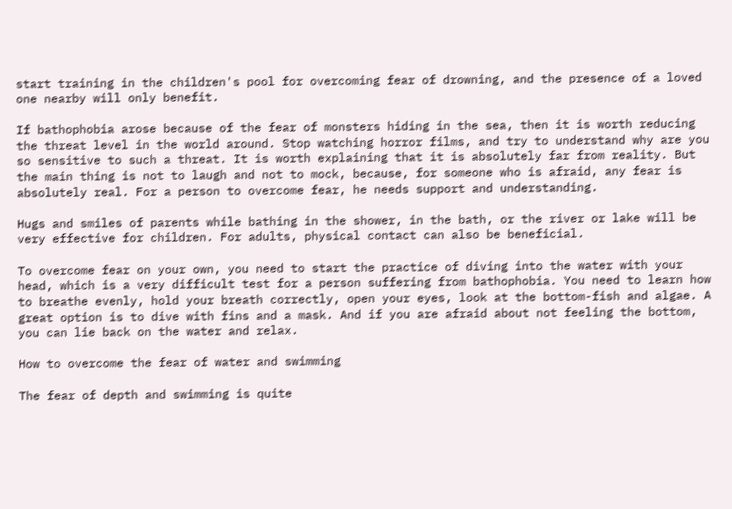start training in the children's pool for overcoming fear of drowning, and the presence of a loved one nearby will only benefit.

If bathophobia arose because of the fear of monsters hiding in the sea, then it is worth reducing the threat level in the world around. Stop watching horror films, and try to understand why are you so sensitive to such a threat. It is worth explaining that it is absolutely far from reality. But the main thing is not to laugh and not to mock, because, for someone who is afraid, any fear is absolutely real. For a person to overcome fear, he needs support and understanding.

Hugs and smiles of parents while bathing in the shower, in the bath, or the river or lake will be very effective for children. For adults, physical contact can also be beneficial.

To overcome fear on your own, you need to start the practice of diving into the water with your head, which is a very difficult test for a person suffering from bathophobia. You need to learn how to breathe evenly, hold your breath correctly, open your eyes, look at the bottom-fish and algae. A great option is to dive with fins and a mask. And if you are afraid about not feeling the bottom, you can lie back on the water and relax.

How to overcome the fear of water and swimming

The fear of depth and swimming is quite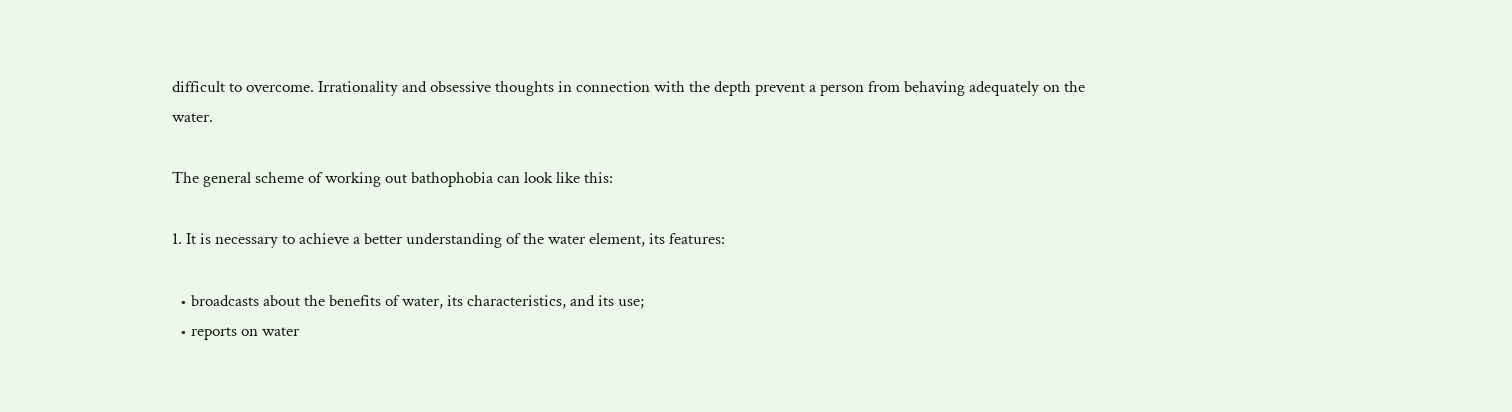difficult to overcome. Irrationality and obsessive thoughts in connection with the depth prevent a person from behaving adequately on the water.

The general scheme of working out bathophobia can look like this:

1. It is necessary to achieve a better understanding of the water element, its features:

  • broadcasts about the benefits of water, its characteristics, and its use;
  • reports on water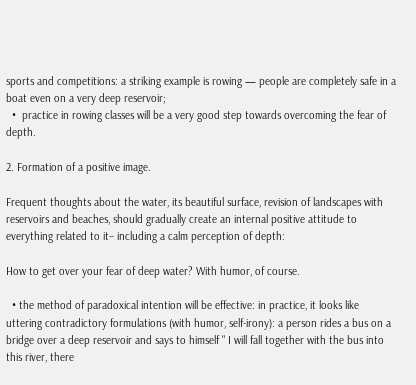sports and competitions: a striking example is rowing — people are completely safe in a boat even on a very deep reservoir;
  •  practice in rowing classes will be a very good step towards overcoming the fear of depth.

2. Formation of a positive image.

Frequent thoughts about the water, its beautiful surface, revision of landscapes with reservoirs and beaches, should gradually create an internal positive attitude to everything related to it– including a calm perception of depth:

How to get over your fear of deep water? With humor, of course.

  • the method of paradoxical intention will be effective: in practice, it looks like uttering contradictory formulations (with humor, self-irony): a person rides a bus on a bridge over a deep reservoir and says to himself " I will fall together with the bus into this river, there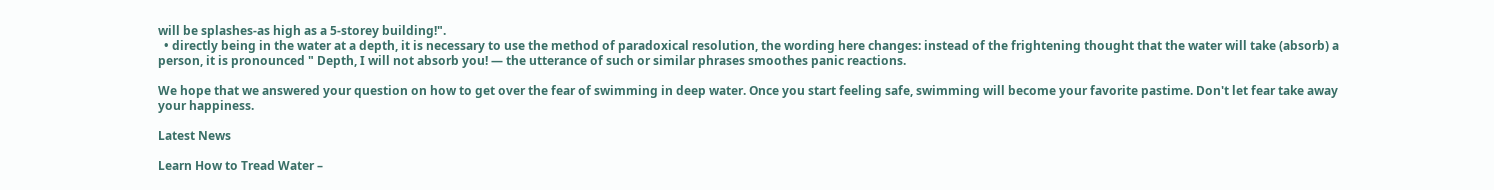will be splashes-as high as a 5-storey building!".
  • directly being in the water at a depth, it is necessary to use the method of paradoxical resolution, the wording here changes: instead of the frightening thought that the water will take (absorb) a person, it is pronounced " Depth, I will not absorb you! — the utterance of such or similar phrases smoothes panic reactions.

We hope that we answered your question on how to get over the fear of swimming in deep water. Once you start feeling safe, swimming will become your favorite pastime. Don't let fear take away your happiness.

Latest News

Learn How to Tread Water –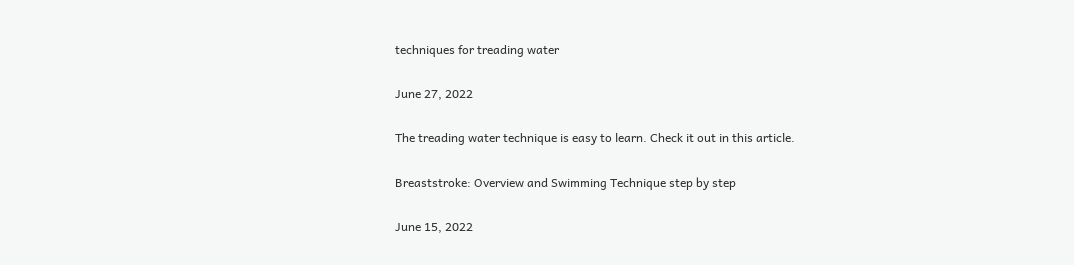techniques for treading water

June 27, 2022

The treading water technique is easy to learn. Check it out in this article.

Breaststroke: Overview and Swimming Technique step by step

June 15, 2022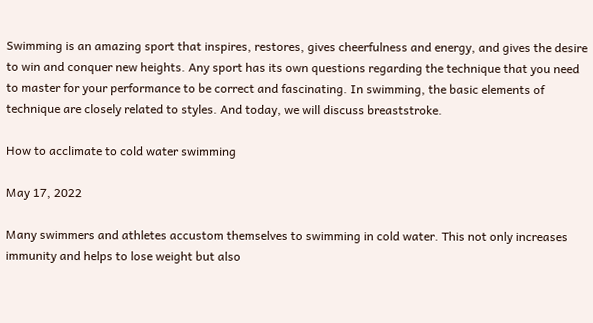Swimming is an amazing sport that inspires, restores, gives cheerfulness and energy, and gives the desire to win and conquer new heights. Any sport has its own questions regarding the technique that you need to master for your performance to be correct and fascinating. In swimming, the basic elements of technique are closely related to styles. And today, we will discuss breaststroke.

How to acclimate to cold water swimming

May 17, 2022

Many swimmers and athletes accustom themselves to swimming in cold water. This not only increases immunity and helps to lose weight but also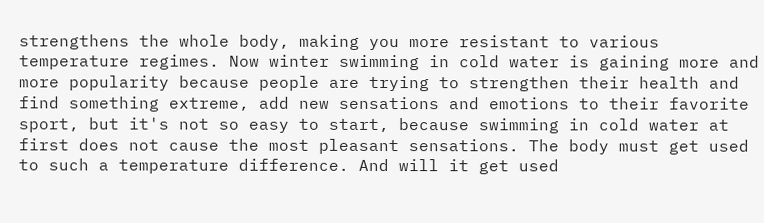strengthens the whole body, making you more resistant to various temperature regimes. Now winter swimming in cold water is gaining more and more popularity because people are trying to strengthen their health and find something extreme, add new sensations and emotions to their favorite sport, but it's not so easy to start, because swimming in cold water at first does not cause the most pleasant sensations. The body must get used to such a temperature difference. And will it get used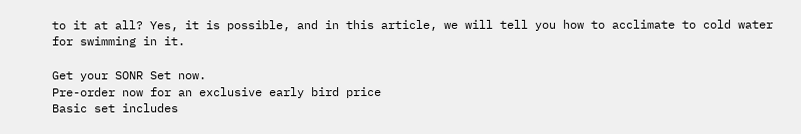to it at all? Yes, it is possible, and in this article, we will tell you how to acclimate to cold water for swimming in it.

Get your SONR Set now.
Pre-order now for an exclusive early bird price
Basic set includes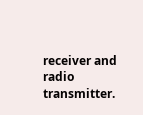receiver and radio transmitter.